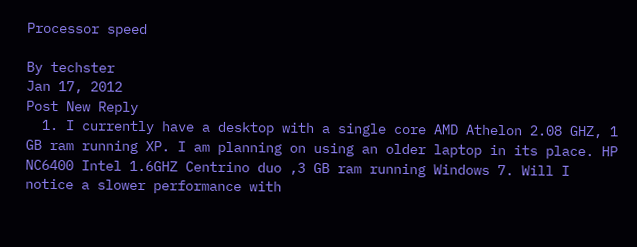Processor speed

By techster
Jan 17, 2012
Post New Reply
  1. I currently have a desktop with a single core AMD Athelon 2.08 GHZ, 1 GB ram running XP. I am planning on using an older laptop in its place. HP NC6400 Intel 1.6GHZ Centrino duo ,3 GB ram running Windows 7. Will I notice a slower performance with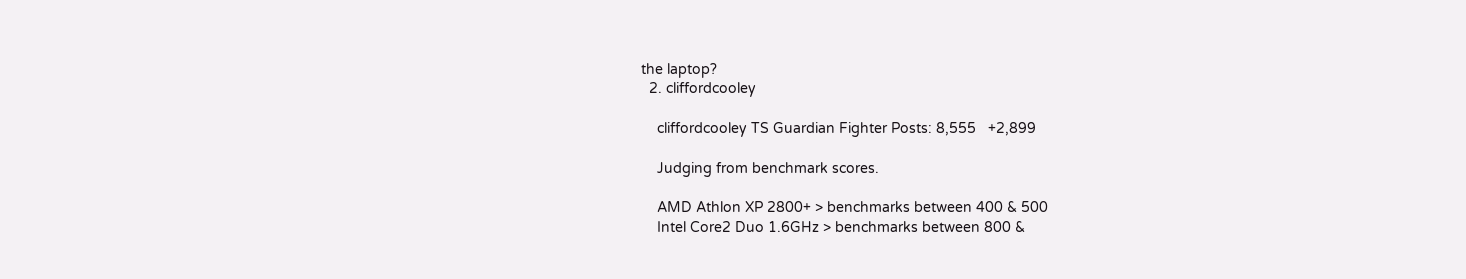the laptop?
  2. cliffordcooley

    cliffordcooley TS Guardian Fighter Posts: 8,555   +2,899

    Judging from benchmark scores.

    AMD Athlon XP 2800+ > benchmarks between 400 & 500
    Intel Core2 Duo 1.6GHz > benchmarks between 800 &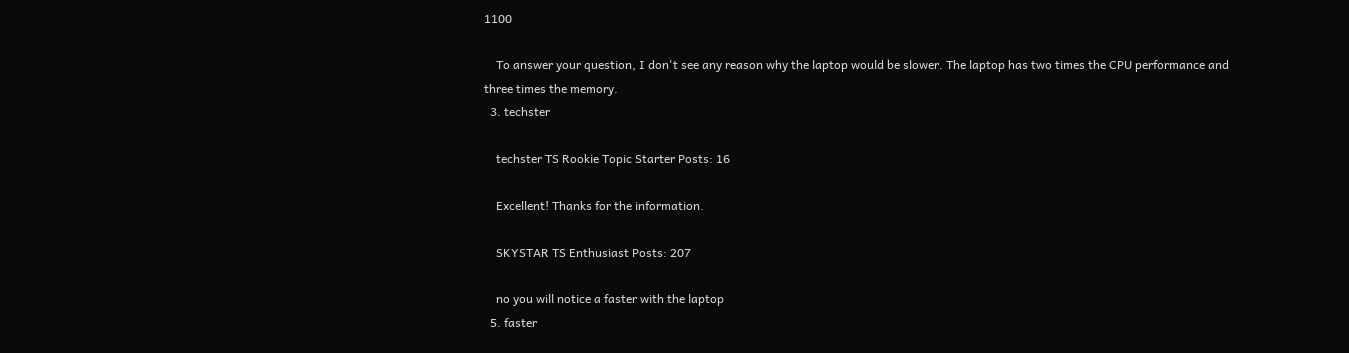1100

    To answer your question, I don't see any reason why the laptop would be slower. The laptop has two times the CPU performance and three times the memory.
  3. techster

    techster TS Rookie Topic Starter Posts: 16

    Excellent! Thanks for the information.

    SKYSTAR TS Enthusiast Posts: 207

    no you will notice a faster with the laptop
  5. faster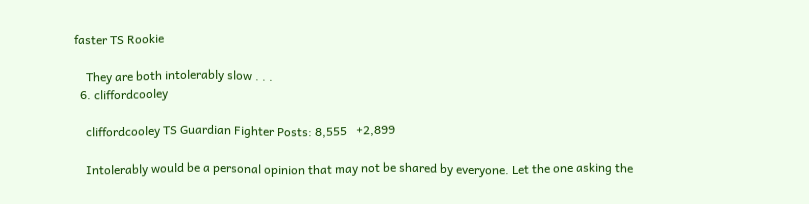faster TS Rookie

    They are both intolerably slow . . .
  6. cliffordcooley

    cliffordcooley TS Guardian Fighter Posts: 8,555   +2,899

    Intolerably would be a personal opinion that may not be shared by everyone. Let the one asking the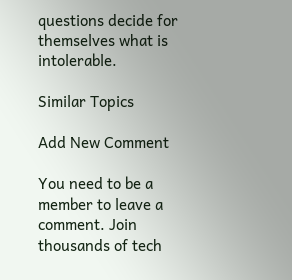questions decide for themselves what is intolerable.

Similar Topics

Add New Comment

You need to be a member to leave a comment. Join thousands of tech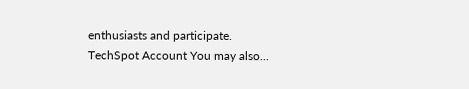enthusiasts and participate.
TechSpot Account You may also...